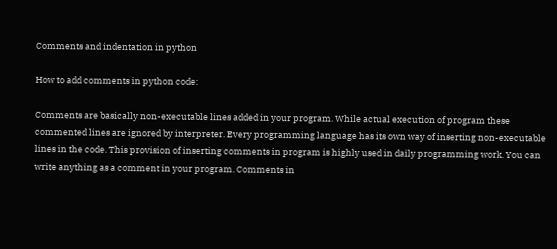Comments and indentation in python

How to add comments in python code:

Comments are basically non-executable lines added in your program. While actual execution of program these commented lines are ignored by interpreter. Every programming language has its own way of inserting non-executable lines in the code. This provision of inserting comments in program is highly used in daily programming work. You can write anything as a comment in your program. Comments in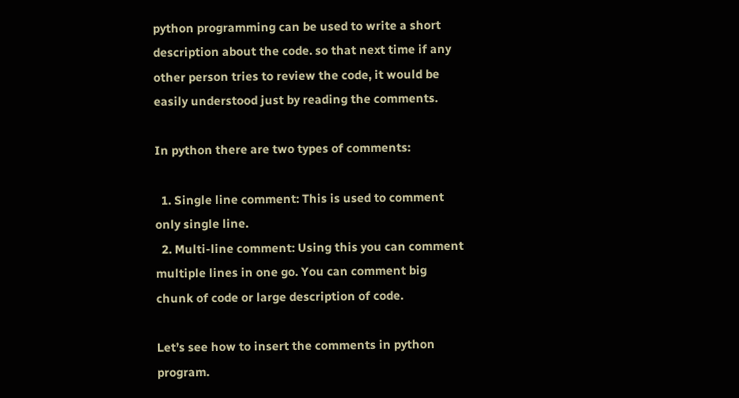python programming can be used to write a short description about the code. so that next time if any other person tries to review the code, it would be easily understood just by reading the comments.

In python there are two types of comments:

  1. Single line comment: This is used to comment only single line.
  2. Multi-line comment: Using this you can comment multiple lines in one go. You can comment big chunk of code or large description of code.

Let’s see how to insert the comments in python program.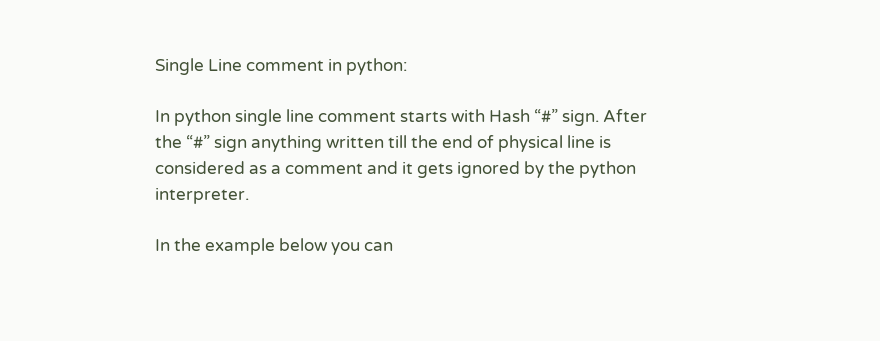Single Line comment in python:

In python single line comment starts with Hash “#” sign. After the “#” sign anything written till the end of physical line is considered as a comment and it gets ignored by the python interpreter.

In the example below you can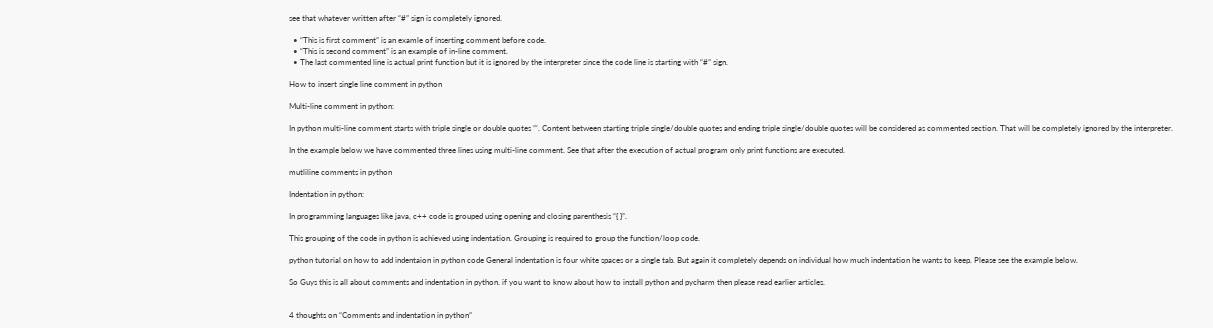see that whatever written after “#” sign is completely ignored.

  • “This is first comment” is an examle of inserting comment before code.
  • “This is second comment” is an example of in-line comment.
  • The last commented line is actual print function but it is ignored by the interpreter since the code line is starting with “#” sign.

How to insert single line comment in python

Multi-line comment in python:

In python multi-line comment starts with triple single or double quotes ”’. Content between starting triple single/double quotes and ending triple single/double quotes will be considered as commented section. That will be completely ignored by the interpreter.

In the example below we have commented three lines using multi-line comment. See that after the execution of actual program only print functions are executed.

mutliline comments in python

Indentation in python:

In programming languages like java, c++ code is grouped using opening and closing parenthesis “{ }”.

This grouping of the code in python is achieved using indentation. Grouping is required to group the function/loop code.

python tutorial on how to add indentaion in python code General indentation is four white spaces or a single tab. But again it completely depends on individual how much indentation he wants to keep. Please see the example below.

So Guys this is all about comments and indentation in python. if you want to know about how to install python and pycharm then please read earlier articles.


4 thoughts on “Comments and indentation in python”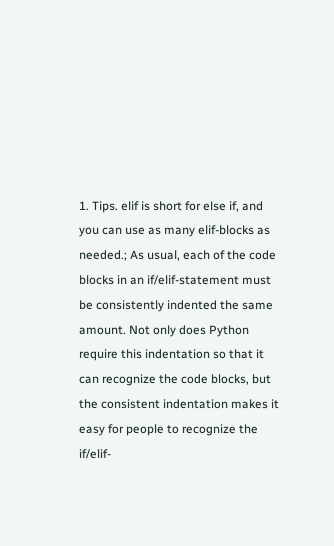1. Tips. elif is short for else if, and you can use as many elif-blocks as needed.; As usual, each of the code blocks in an if/elif-statement must be consistently indented the same amount. Not only does Python require this indentation so that it can recognize the code blocks, but the consistent indentation makes it easy for people to recognize the if/elif-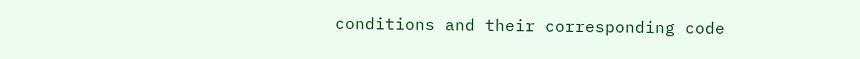conditions and their corresponding code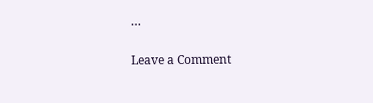…


Leave a Comment